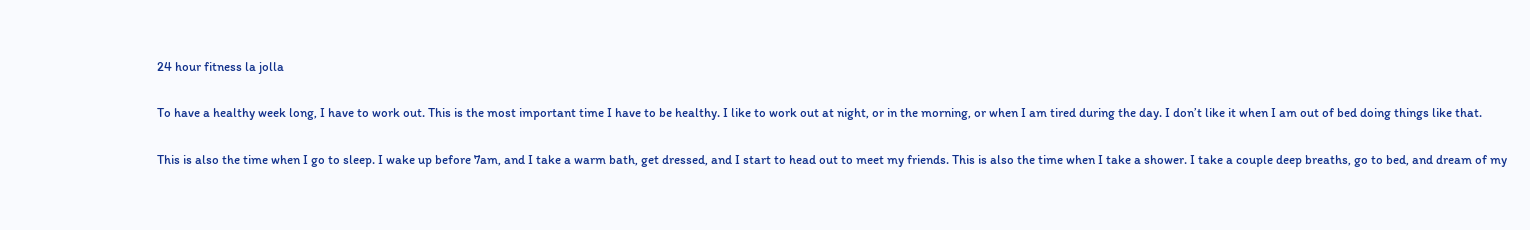24 hour fitness la jolla

To have a healthy week long, I have to work out. This is the most important time I have to be healthy. I like to work out at night, or in the morning, or when I am tired during the day. I don’t like it when I am out of bed doing things like that.

This is also the time when I go to sleep. I wake up before 7am, and I take a warm bath, get dressed, and I start to head out to meet my friends. This is also the time when I take a shower. I take a couple deep breaths, go to bed, and dream of my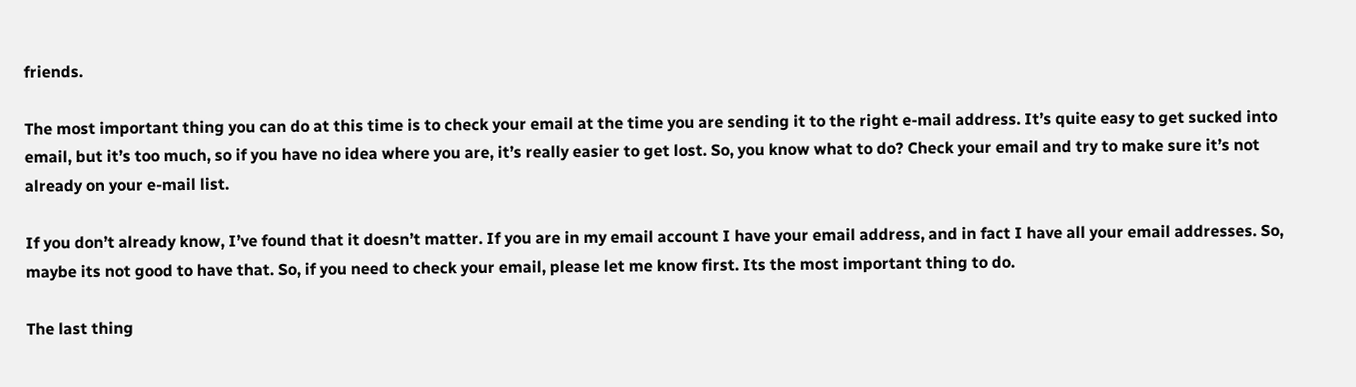friends.

The most important thing you can do at this time is to check your email at the time you are sending it to the right e-mail address. It’s quite easy to get sucked into email, but it’s too much, so if you have no idea where you are, it’s really easier to get lost. So, you know what to do? Check your email and try to make sure it’s not already on your e-mail list.

If you don’t already know, I’ve found that it doesn’t matter. If you are in my email account I have your email address, and in fact I have all your email addresses. So, maybe its not good to have that. So, if you need to check your email, please let me know first. Its the most important thing to do.

The last thing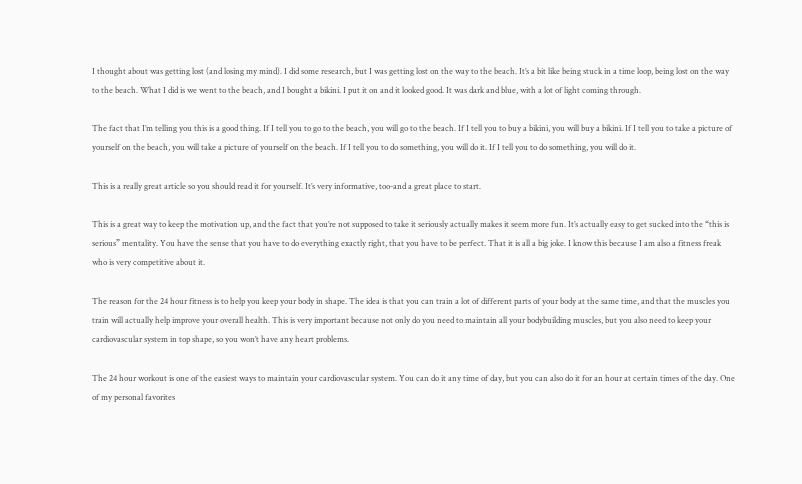I thought about was getting lost (and losing my mind). I did some research, but I was getting lost on the way to the beach. It’s a bit like being stuck in a time loop, being lost on the way to the beach. What I did is we went to the beach, and I bought a bikini. I put it on and it looked good. It was dark and blue, with a lot of light coming through.

The fact that I’m telling you this is a good thing. If I tell you to go to the beach, you will go to the beach. If I tell you to buy a bikini, you will buy a bikini. If I tell you to take a picture of yourself on the beach, you will take a picture of yourself on the beach. If I tell you to do something, you will do it. If I tell you to do something, you will do it.

This is a really great article so you should read it for yourself. It’s very informative, too-and a great place to start.

This is a great way to keep the motivation up, and the fact that you’re not supposed to take it seriously actually makes it seem more fun. It’s actually easy to get sucked into the “this is serious” mentality. You have the sense that you have to do everything exactly right, that you have to be perfect. That it is all a big joke. I know this because I am also a fitness freak who is very competitive about it.

The reason for the 24 hour fitness is to help you keep your body in shape. The idea is that you can train a lot of different parts of your body at the same time, and that the muscles you train will actually help improve your overall health. This is very important because not only do you need to maintain all your bodybuilding muscles, but you also need to keep your cardiovascular system in top shape, so you won’t have any heart problems.

The 24 hour workout is one of the easiest ways to maintain your cardiovascular system. You can do it any time of day, but you can also do it for an hour at certain times of the day. One of my personal favorites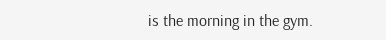is the morning in the gym.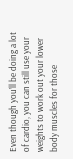Even though you’ll be doing a lot of cardio, you can still use your weights to work out your lower body muscles for those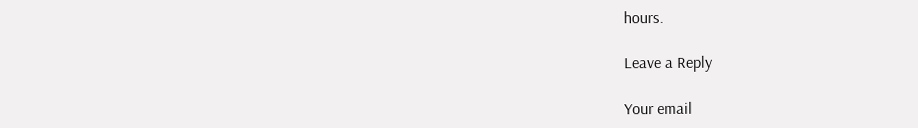hours.

Leave a Reply

Your email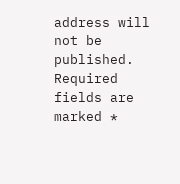address will not be published. Required fields are marked *